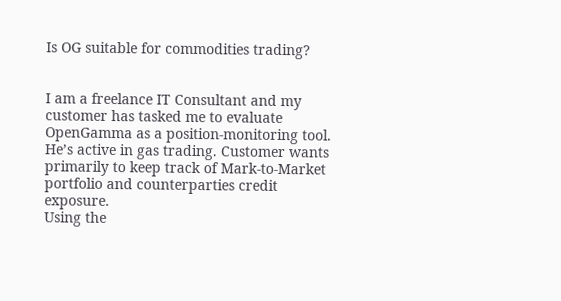Is OG suitable for commodities trading?


I am a freelance IT Consultant and my customer has tasked me to evaluate OpenGamma as a position-monitoring tool.
He’s active in gas trading. Customer wants primarily to keep track of Mark-to-Market portfolio and counterparties credit exposure.
Using the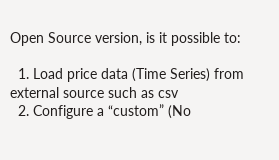Open Source version, is it possible to:

  1. Load price data (Time Series) from external source such as csv
  2. Configure a “custom” (No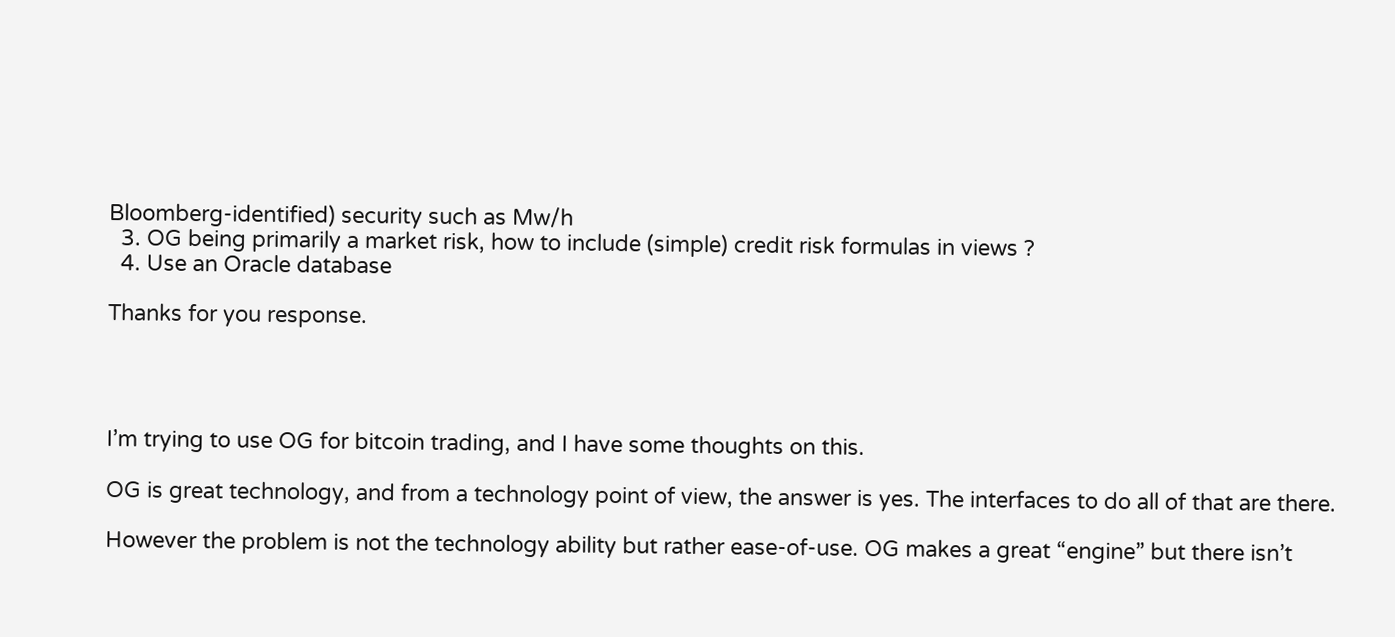Bloomberg-identified) security such as Mw/h
  3. OG being primarily a market risk, how to include (simple) credit risk formulas in views ?
  4. Use an Oracle database

Thanks for you response.




I’m trying to use OG for bitcoin trading, and I have some thoughts on this.

OG is great technology, and from a technology point of view, the answer is yes. The interfaces to do all of that are there.

However the problem is not the technology ability but rather ease-of-use. OG makes a great “engine” but there isn’t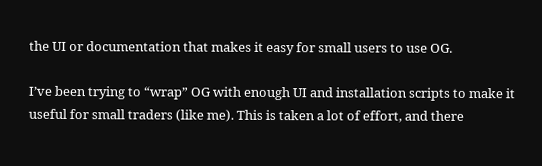the UI or documentation that makes it easy for small users to use OG.

I’ve been trying to “wrap” OG with enough UI and installation scripts to make it useful for small traders (like me). This is taken a lot of effort, and there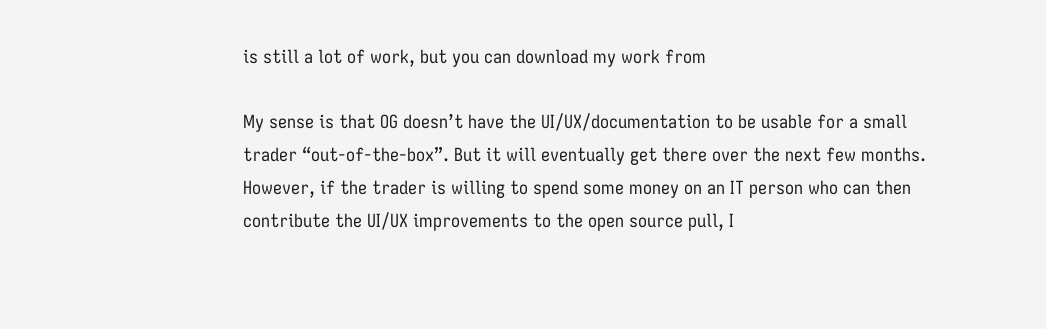is still a lot of work, but you can download my work from

My sense is that OG doesn’t have the UI/UX/documentation to be usable for a small trader “out-of-the-box”. But it will eventually get there over the next few months. However, if the trader is willing to spend some money on an IT person who can then contribute the UI/UX improvements to the open source pull, I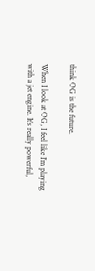think OG is the future.

When I look at OG, I feel like I’m playing with a jet engine. It’s really powerful,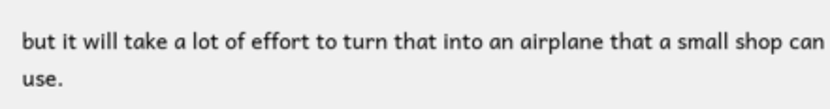but it will take a lot of effort to turn that into an airplane that a small shop can use.